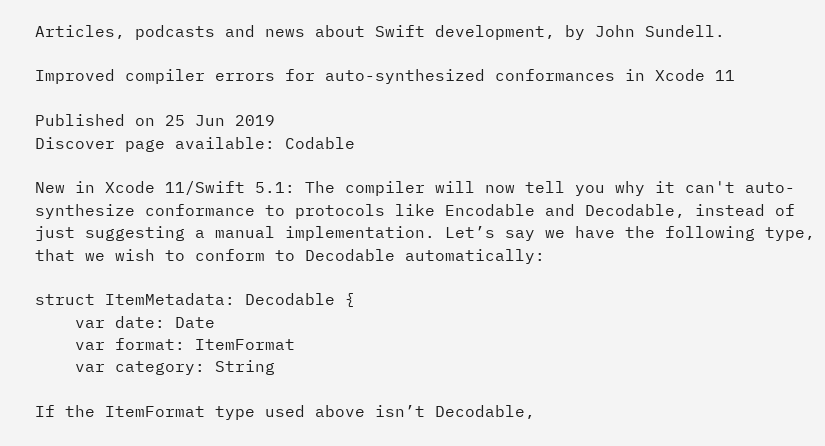Articles, podcasts and news about Swift development, by John Sundell.

Improved compiler errors for auto-synthesized conformances in Xcode 11

Published on 25 Jun 2019
Discover page available: Codable

New in Xcode 11/Swift 5.1: The compiler will now tell you why it can't auto-synthesize conformance to protocols like Encodable and Decodable, instead of just suggesting a manual implementation. Let’s say we have the following type, that we wish to conform to Decodable automatically:

struct ItemMetadata: Decodable {
    var date: Date
    var format: ItemFormat
    var category: String

If the ItemFormat type used above isn’t Decodable,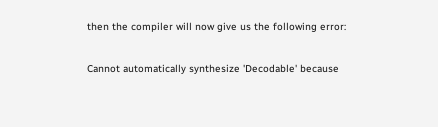then the compiler will now give us the following error:

Cannot automatically synthesize 'Decodable' because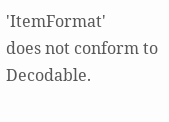'ItemFormat'
does not conform to Decodable.